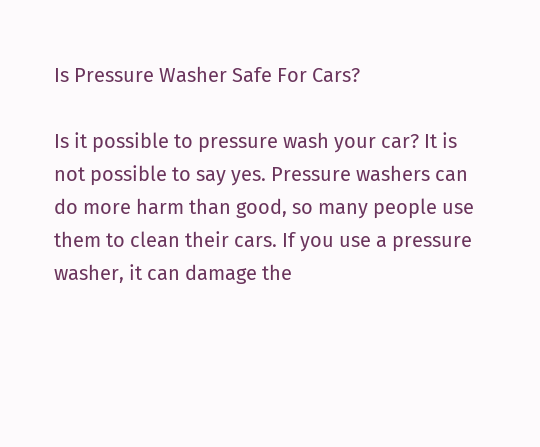Is Pressure Washer Safe For Cars?

Is it possible to pressure wash your car? It is not possible to say yes. Pressure washers can do more harm than good, so many people use them to clean their cars. If you use a pressure washer, it can damage the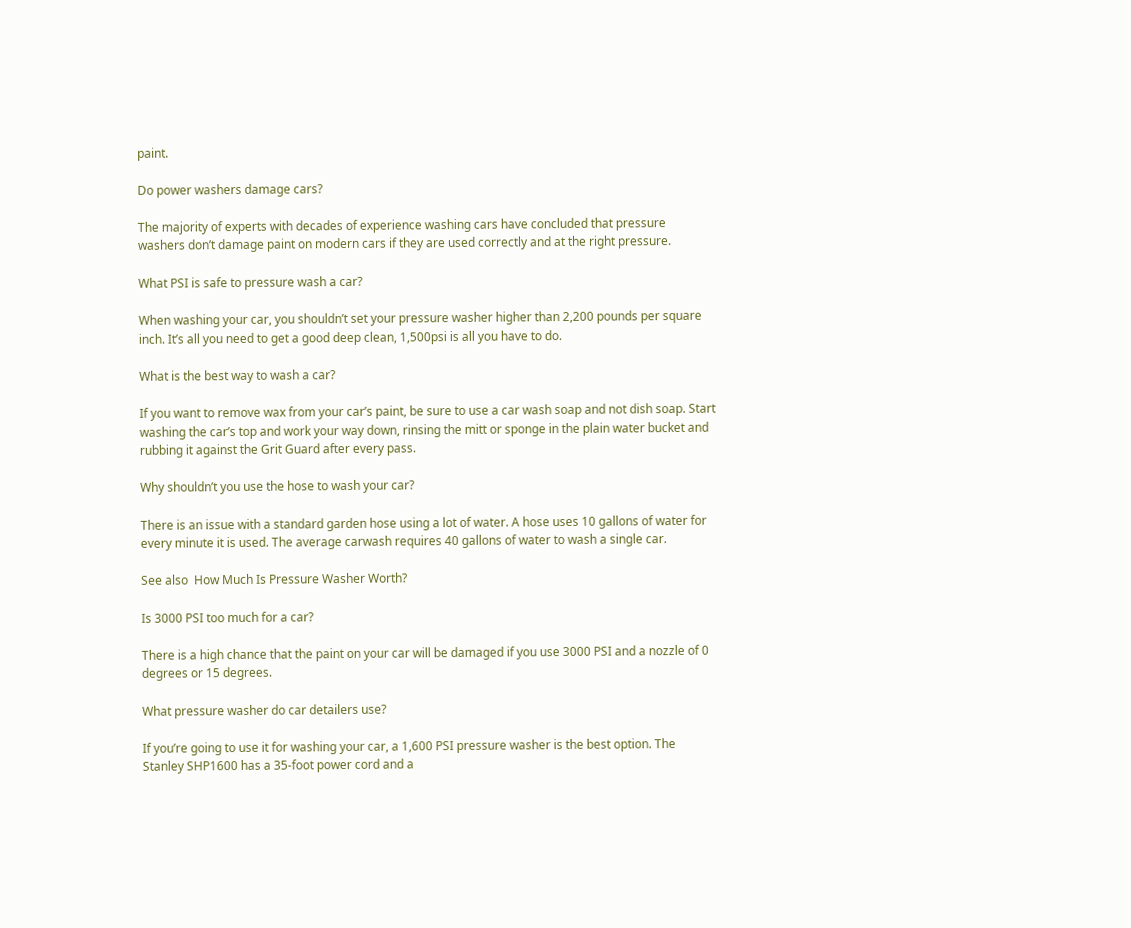paint.

Do power washers damage cars?

The majority of experts with decades of experience washing cars have concluded that pressure washers don’t damage paint on modern cars if they are used correctly and at the right pressure.

What PSI is safe to pressure wash a car?

When washing your car, you shouldn’t set your pressure washer higher than 2,200 pounds per square inch. It’s all you need to get a good deep clean, 1,500psi is all you have to do.

What is the best way to wash a car?

If you want to remove wax from your car’s paint, be sure to use a car wash soap and not dish soap. Start washing the car’s top and work your way down, rinsing the mitt or sponge in the plain water bucket and rubbing it against the Grit Guard after every pass.

Why shouldn’t you use the hose to wash your car?

There is an issue with a standard garden hose using a lot of water. A hose uses 10 gallons of water for every minute it is used. The average carwash requires 40 gallons of water to wash a single car.

See also  How Much Is Pressure Washer Worth?

Is 3000 PSI too much for a car?

There is a high chance that the paint on your car will be damaged if you use 3000 PSI and a nozzle of 0 degrees or 15 degrees.

What pressure washer do car detailers use?

If you’re going to use it for washing your car, a 1,600 PSI pressure washer is the best option. The Stanley SHP1600 has a 35-foot power cord and a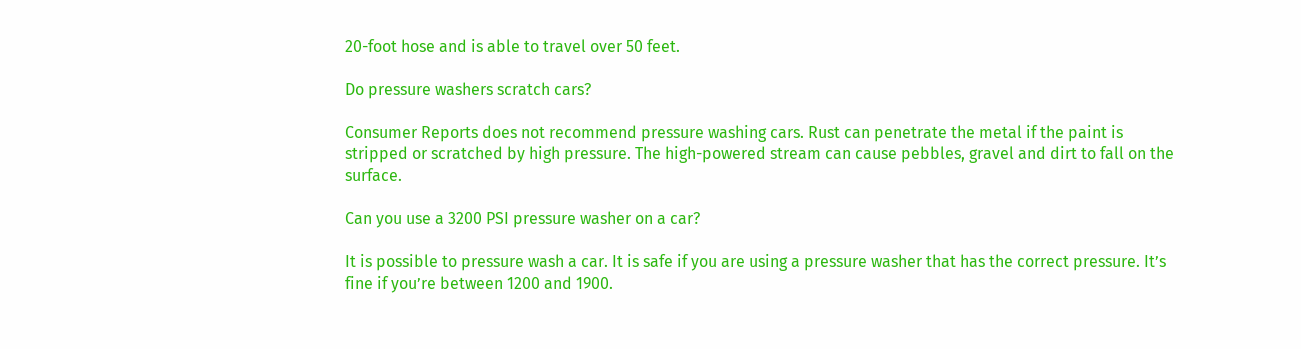20-foot hose and is able to travel over 50 feet.

Do pressure washers scratch cars?

Consumer Reports does not recommend pressure washing cars. Rust can penetrate the metal if the paint is stripped or scratched by high pressure. The high-powered stream can cause pebbles, gravel and dirt to fall on the surface.

Can you use a 3200 PSI pressure washer on a car?

It is possible to pressure wash a car. It is safe if you are using a pressure washer that has the correct pressure. It’s fine if you’re between 1200 and 1900.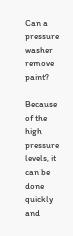Can a pressure washer remove paint?

Because of the high pressure levels, it can be done quickly and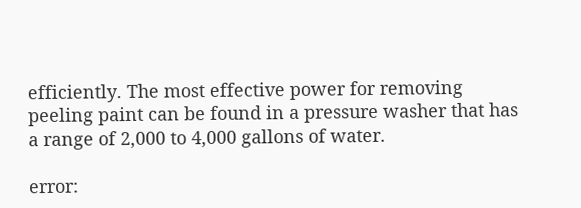efficiently. The most effective power for removing peeling paint can be found in a pressure washer that has a range of 2,000 to 4,000 gallons of water.

error: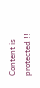Content is protected !!